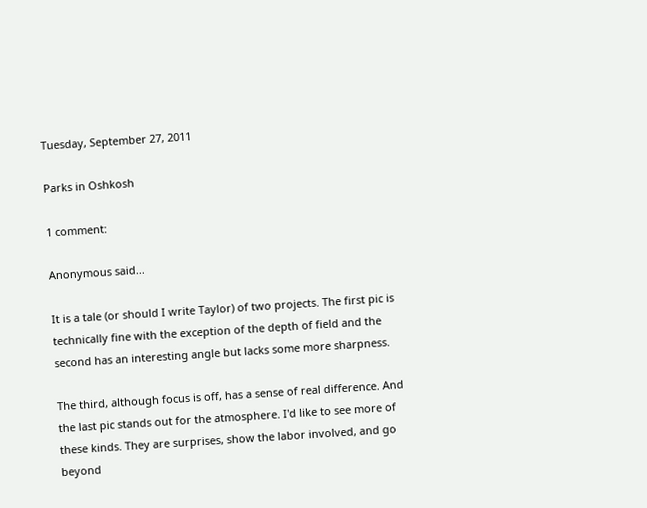Tuesday, September 27, 2011

Parks in Oshkosh

1 comment:

Anonymous said...

It is a tale (or should I write Taylor) of two projects. The first pic is technically fine with the exception of the depth of field and the second has an interesting angle but lacks some more sharpness.

The third, although focus is off, has a sense of real difference. And the last pic stands out for the atmosphere. I'd like to see more of these kinds. They are surprises, show the labor involved, and go beyond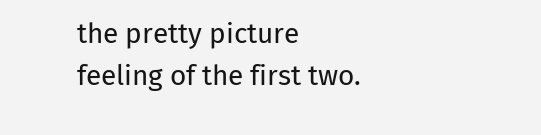the pretty picture feeling of the first two.